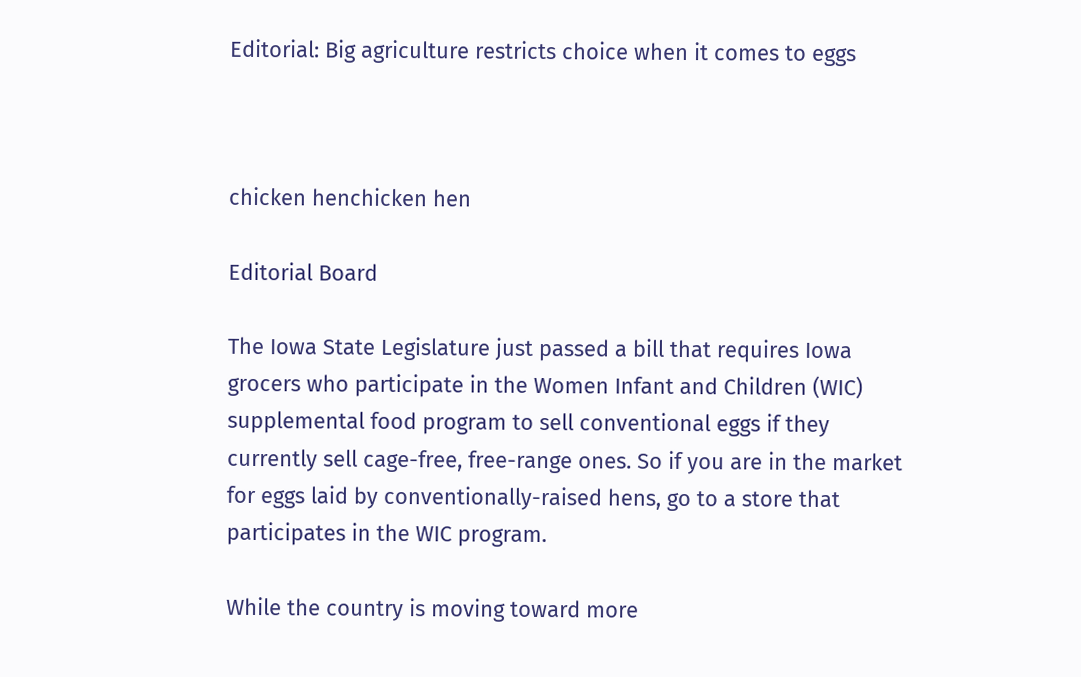Editorial: Big agriculture restricts choice when it comes to eggs



chicken henchicken hen

Editorial Board

The Iowa State Legislature just passed a bill that requires Iowa grocers who participate in the Women Infant and Children (WIC) supplemental food program to sell conventional eggs if they currently sell cage-free, free-range ones. So if you are in the market for eggs laid by conventionally-raised hens, go to a store that participates in the WIC program.

While the country is moving toward more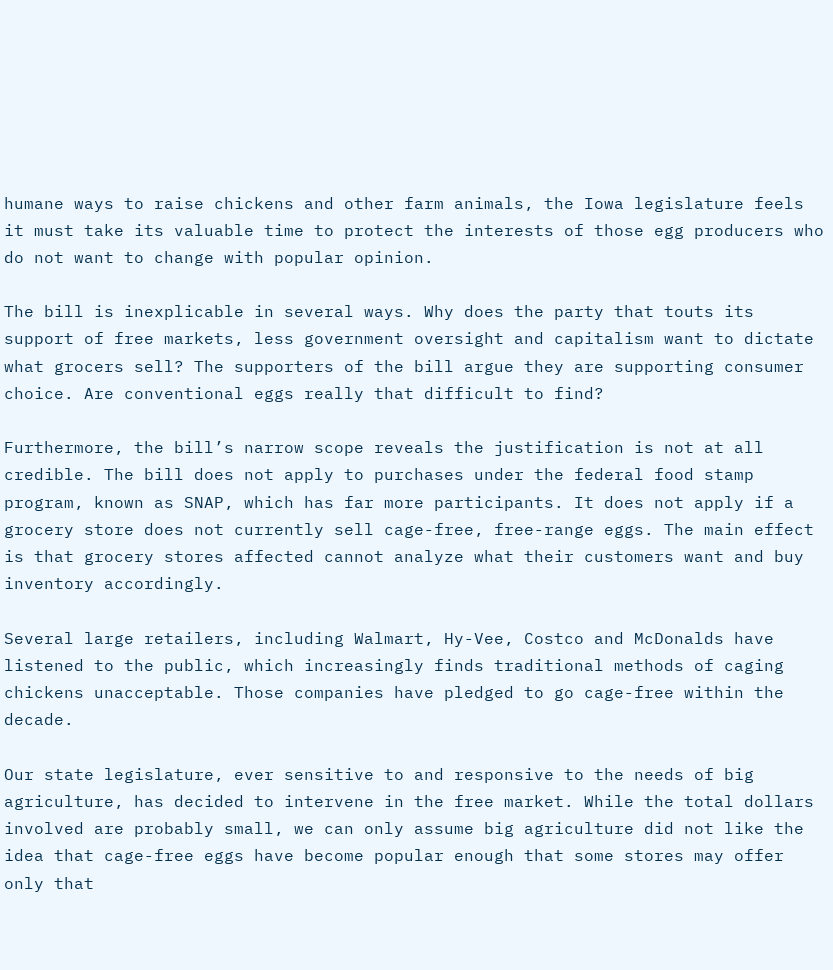humane ways to raise chickens and other farm animals, the Iowa legislature feels it must take its valuable time to protect the interests of those egg producers who do not want to change with popular opinion.

The bill is inexplicable in several ways. Why does the party that touts its support of free markets, less government oversight and capitalism want to dictate what grocers sell? The supporters of the bill argue they are supporting consumer choice. Are conventional eggs really that difficult to find?

Furthermore, the bill’s narrow scope reveals the justification is not at all credible. The bill does not apply to purchases under the federal food stamp program, known as SNAP, which has far more participants. It does not apply if a grocery store does not currently sell cage-free, free-range eggs. The main effect is that grocery stores affected cannot analyze what their customers want and buy inventory accordingly.

Several large retailers, including Walmart, Hy-Vee, Costco and McDonalds have listened to the public, which increasingly finds traditional methods of caging chickens unacceptable. Those companies have pledged to go cage-free within the decade.

Our state legislature, ever sensitive to and responsive to the needs of big agriculture, has decided to intervene in the free market. While the total dollars involved are probably small, we can only assume big agriculture did not like the idea that cage-free eggs have become popular enough that some stores may offer only that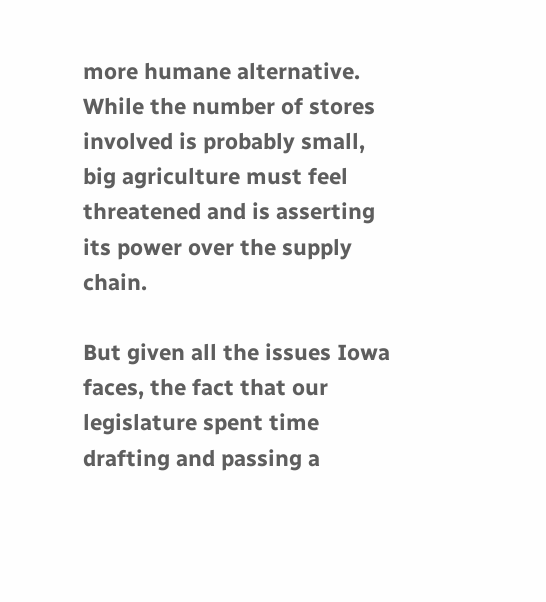more humane alternative. While the number of stores involved is probably small, big agriculture must feel threatened and is asserting its power over the supply chain.

But given all the issues Iowa faces, the fact that our legislature spent time drafting and passing a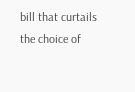bill that curtails the choice of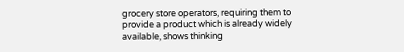grocery store operators, requiring them to provide a product which is already widely available, shows thinking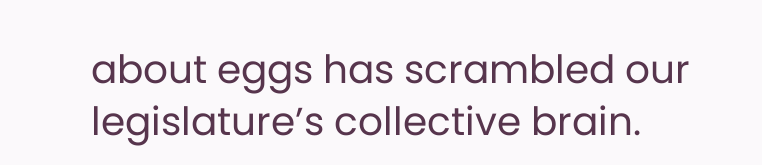about eggs has scrambled our legislature’s collective brain.